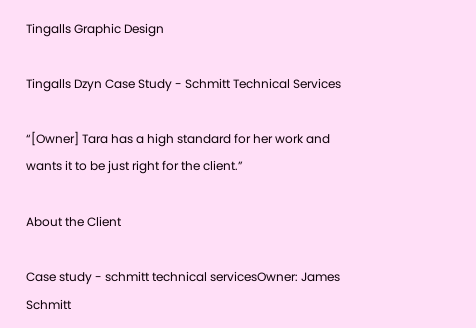Tingalls Graphic Design

Tingalls Dzyn Case Study - Schmitt Technical Services

“[Owner] Tara has a high standard for her work and wants it to be just right for the client.”

About the Client

Case study - schmitt technical servicesOwner: James Schmitt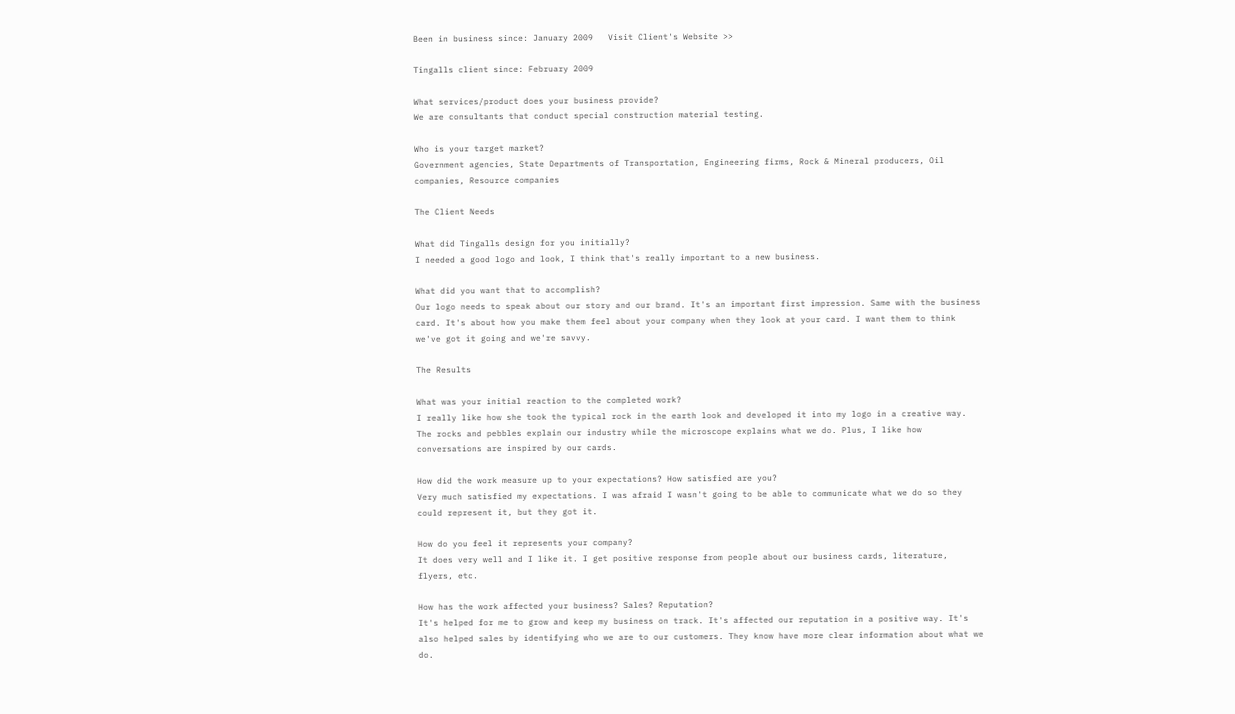Been in business since: January 2009   Visit Client's Website >>

Tingalls client since: February 2009

What services/product does your business provide?
We are consultants that conduct special construction material testing.

Who is your target market?
Government agencies, State Departments of Transportation, Engineering firms, Rock & Mineral producers, Oil companies, Resource companies

The Client Needs

What did Tingalls design for you initially?
I needed a good logo and look, I think that's really important to a new business.

What did you want that to accomplish?
Our logo needs to speak about our story and our brand. It's an important first impression. Same with the business card. It's about how you make them feel about your company when they look at your card. I want them to think we've got it going and we're savvy.

The Results

What was your initial reaction to the completed work?
I really like how she took the typical rock in the earth look and developed it into my logo in a creative way. The rocks and pebbles explain our industry while the microscope explains what we do. Plus, I like how conversations are inspired by our cards.

How did the work measure up to your expectations? How satisfied are you?
Very much satisfied my expectations. I was afraid I wasn't going to be able to communicate what we do so they could represent it, but they got it.

How do you feel it represents your company?
It does very well and I like it. I get positive response from people about our business cards, literature, flyers, etc.

How has the work affected your business? Sales? Reputation?
It's helped for me to grow and keep my business on track. It's affected our reputation in a positive way. It's also helped sales by identifying who we are to our customers. They know have more clear information about what we do.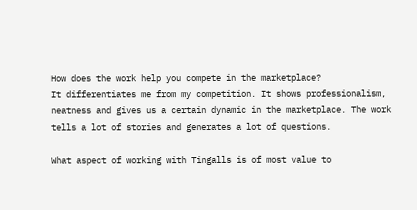How does the work help you compete in the marketplace?
It differentiates me from my competition. It shows professionalism, neatness and gives us a certain dynamic in the marketplace. The work tells a lot of stories and generates a lot of questions.

What aspect of working with Tingalls is of most value to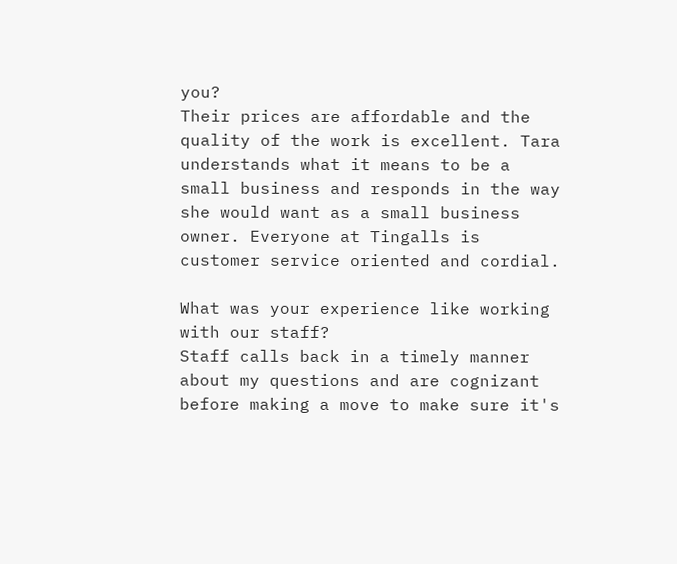you?
Their prices are affordable and the quality of the work is excellent. Tara understands what it means to be a small business and responds in the way she would want as a small business owner. Everyone at Tingalls is customer service oriented and cordial.

What was your experience like working with our staff?
Staff calls back in a timely manner about my questions and are cognizant before making a move to make sure it's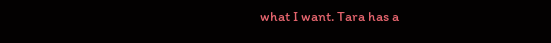what I want. Tara has a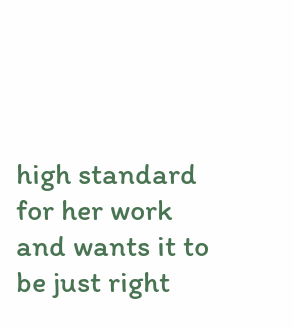high standard for her work and wants it to be just right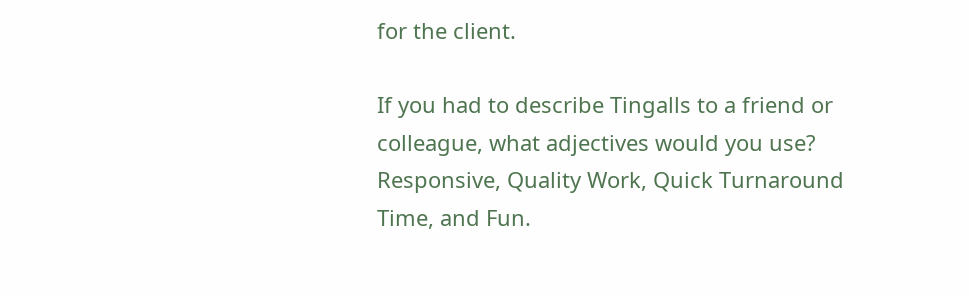for the client.

If you had to describe Tingalls to a friend or colleague, what adjectives would you use?
Responsive, Quality Work, Quick Turnaround Time, and Fun.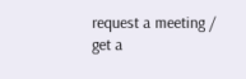request a meeting / get a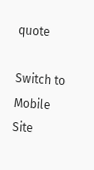quote

Switch to Mobile Site